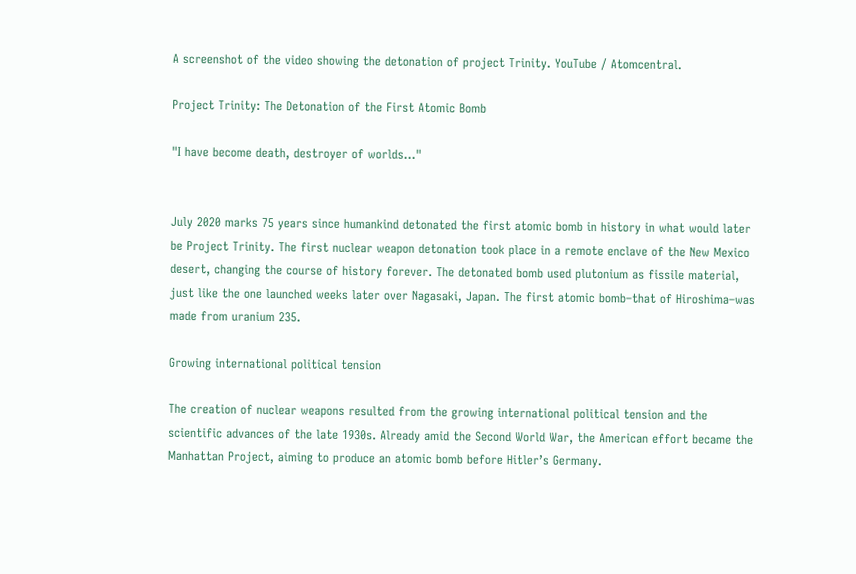A screenshot of the video showing the detonation of project Trinity. YouTube / Atomcentral.

Project Trinity: The Detonation of the First Atomic Bomb

"I have become death, destroyer of worlds..."


July 2020 marks 75 years since humankind detonated the first atomic bomb in history in what would later be Project Trinity. The first nuclear weapon detonation took place in a remote enclave of the New Mexico desert, changing the course of history forever. The detonated bomb used plutonium as fissile material, just like the one launched weeks later over Nagasaki, Japan. The first atomic bomb–that of Hiroshima–was made from uranium 235.

Growing international political tension

The creation of nuclear weapons resulted from the growing international political tension and the scientific advances of the late 1930s. Already amid the Second World War, the American effort became the Manhattan Project, aiming to produce an atomic bomb before Hitler’s Germany.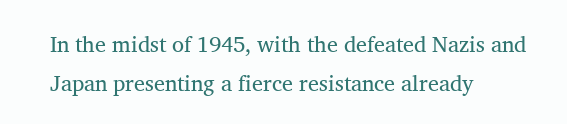In the midst of 1945, with the defeated Nazis and Japan presenting a fierce resistance already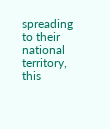spreading to their national territory, this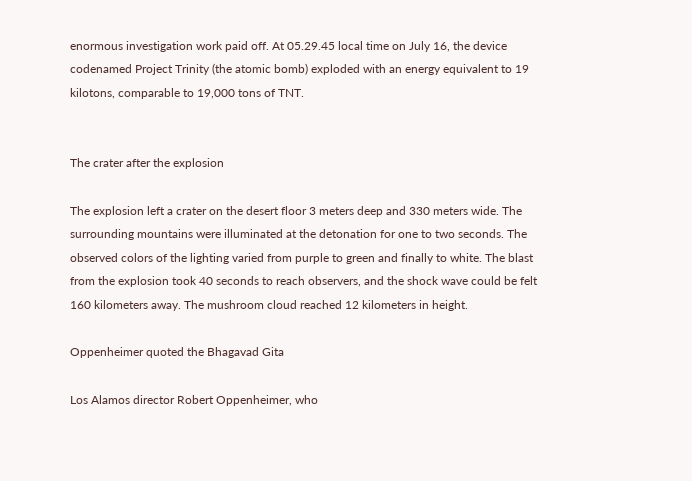enormous investigation work paid off. At 05.29.45 local time on July 16, the device codenamed Project Trinity (the atomic bomb) exploded with an energy equivalent to 19 kilotons, comparable to 19,000 tons of TNT.


The crater after the explosion

The explosion left a crater on the desert floor 3 meters deep and 330 meters wide. The surrounding mountains were illuminated at the detonation for one to two seconds. The observed colors of the lighting varied from purple to green and finally to white. The blast from the explosion took 40 seconds to reach observers, and the shock wave could be felt 160 kilometers away. The mushroom cloud reached 12 kilometers in height.

Oppenheimer quoted the Bhagavad Gita

Los Alamos director Robert Oppenheimer, who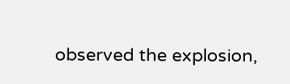observed the explosion,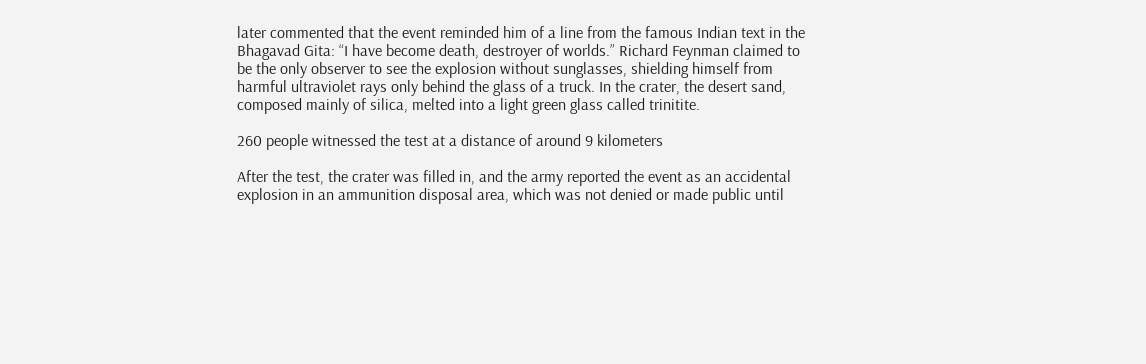later commented that the event reminded him of a line from the famous Indian text in the Bhagavad Gita: “I have become death, destroyer of worlds.” Richard Feynman claimed to be the only observer to see the explosion without sunglasses, shielding himself from harmful ultraviolet rays only behind the glass of a truck. In the crater, the desert sand, composed mainly of silica, melted into a light green glass called trinitite.

260 people witnessed the test at a distance of around 9 kilometers

After the test, the crater was filled in, and the army reported the event as an accidental explosion in an ammunition disposal area, which was not denied or made public until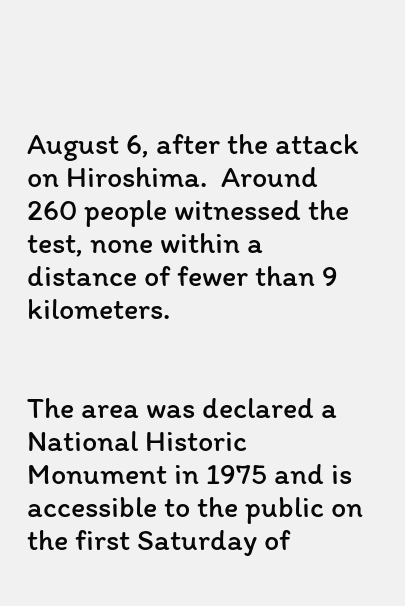August 6, after the attack on Hiroshima.  Around 260 people witnessed the test, none within a distance of fewer than 9 kilometers.


The area was declared a National Historic Monument in 1975 and is accessible to the public on the first Saturday of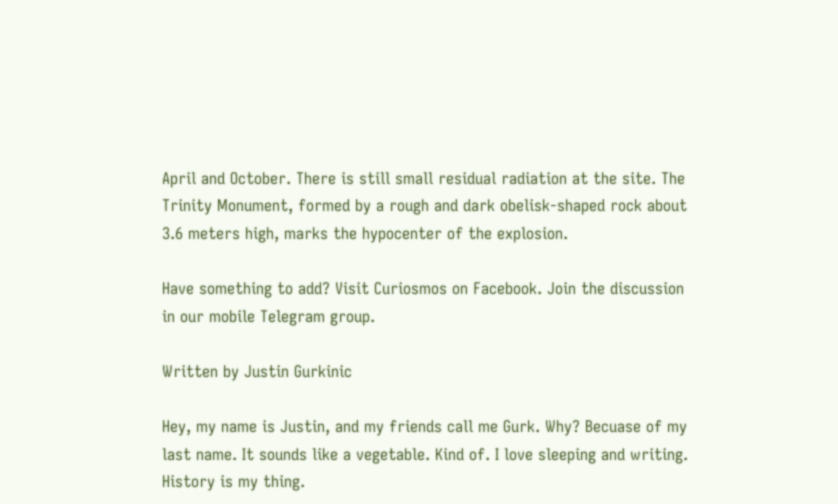April and October. There is still small residual radiation at the site. The Trinity Monument, formed by a rough and dark obelisk-shaped rock about 3.6 meters high, marks the hypocenter of the explosion.

Have something to add? Visit Curiosmos on Facebook. Join the discussion in our mobile Telegram group.

Written by Justin Gurkinic

Hey, my name is Justin, and my friends call me Gurk. Why? Becuase of my last name. It sounds like a vegetable. Kind of. I love sleeping and writing. History is my thing.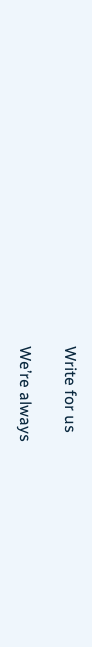Write for us

We’re always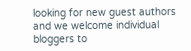looking for new guest authors and we welcome individual bloggers to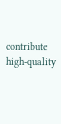contribute high-quality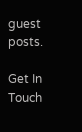guest posts.

Get In Touch